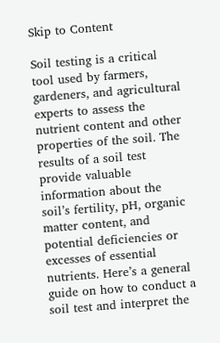Skip to Content

Soil testing is a critical tool used by farmers, gardeners, and agricultural experts to assess the nutrient content and other properties of the soil. The results of a soil test provide valuable information about the soil’s fertility, pH, organic matter content, and potential deficiencies or excesses of essential nutrients. Here’s a general guide on how to conduct a soil test and interpret the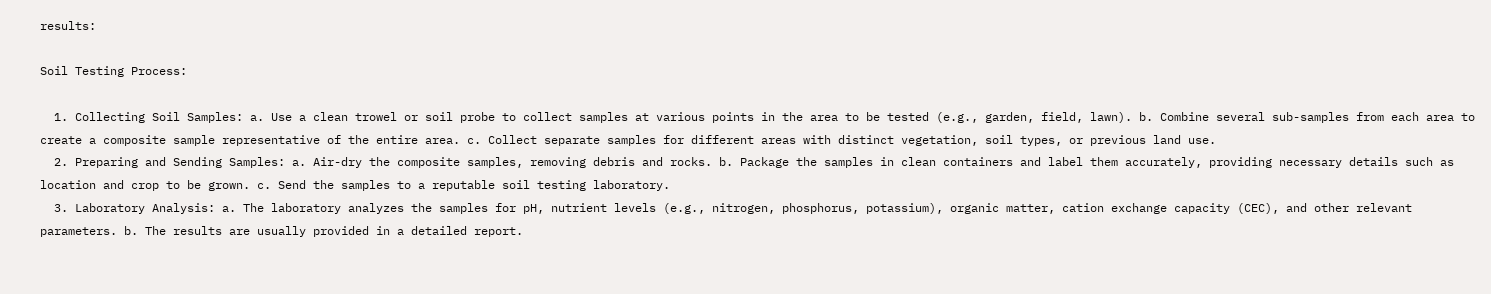results:

Soil Testing Process:

  1. Collecting Soil Samples: a. Use a clean trowel or soil probe to collect samples at various points in the area to be tested (e.g., garden, field, lawn). b. Combine several sub-samples from each area to create a composite sample representative of the entire area. c. Collect separate samples for different areas with distinct vegetation, soil types, or previous land use.
  2. Preparing and Sending Samples: a. Air-dry the composite samples, removing debris and rocks. b. Package the samples in clean containers and label them accurately, providing necessary details such as location and crop to be grown. c. Send the samples to a reputable soil testing laboratory.
  3. Laboratory Analysis: a. The laboratory analyzes the samples for pH, nutrient levels (e.g., nitrogen, phosphorus, potassium), organic matter, cation exchange capacity (CEC), and other relevant parameters. b. The results are usually provided in a detailed report.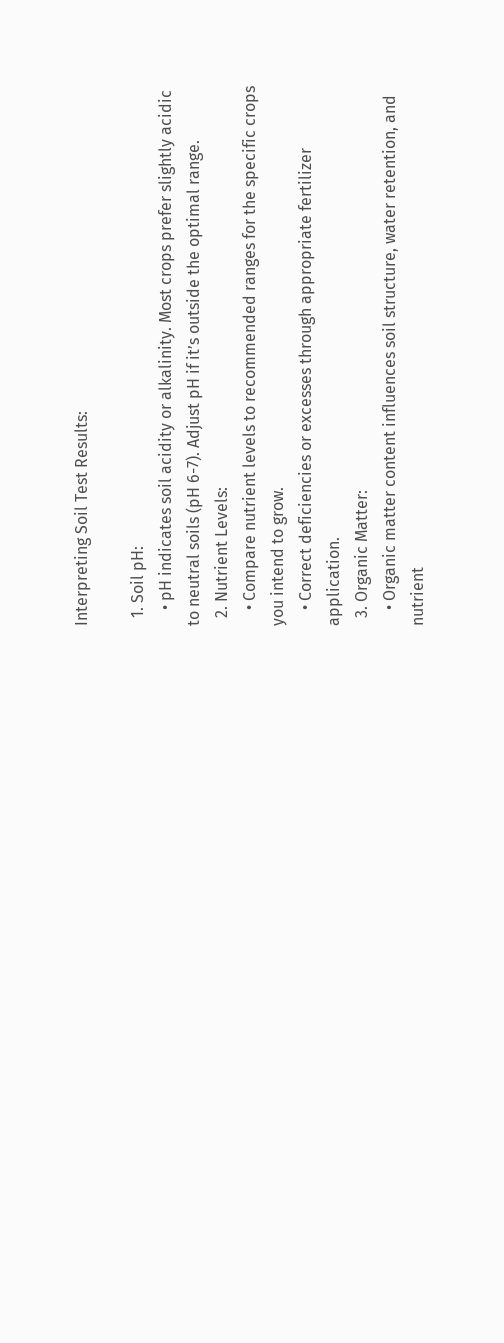Interpreting Soil Test Results:

  1. Soil pH:
    • pH indicates soil acidity or alkalinity. Most crops prefer slightly acidic to neutral soils (pH 6-7). Adjust pH if it’s outside the optimal range.
  2. Nutrient Levels:
    • Compare nutrient levels to recommended ranges for the specific crops you intend to grow.
    • Correct deficiencies or excesses through appropriate fertilizer application.
  3. Organic Matter:
    • Organic matter content influences soil structure, water retention, and nutrient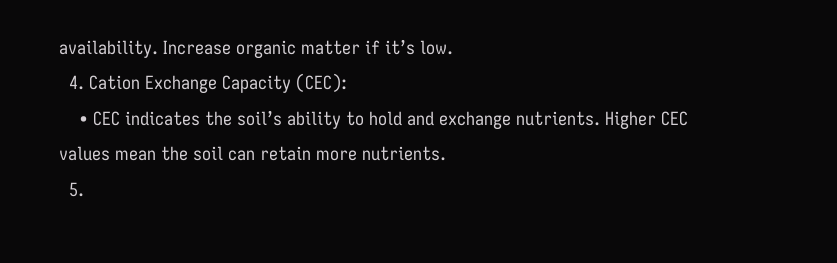availability. Increase organic matter if it’s low.
  4. Cation Exchange Capacity (CEC):
    • CEC indicates the soil’s ability to hold and exchange nutrients. Higher CEC values mean the soil can retain more nutrients.
  5.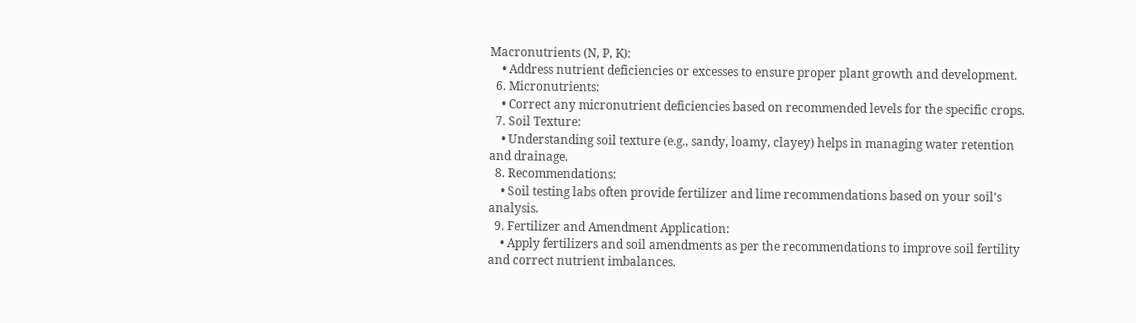Macronutrients (N, P, K):
    • Address nutrient deficiencies or excesses to ensure proper plant growth and development.
  6. Micronutrients:
    • Correct any micronutrient deficiencies based on recommended levels for the specific crops.
  7. Soil Texture:
    • Understanding soil texture (e.g., sandy, loamy, clayey) helps in managing water retention and drainage.
  8. Recommendations:
    • Soil testing labs often provide fertilizer and lime recommendations based on your soil’s analysis.
  9. Fertilizer and Amendment Application:
    • Apply fertilizers and soil amendments as per the recommendations to improve soil fertility and correct nutrient imbalances.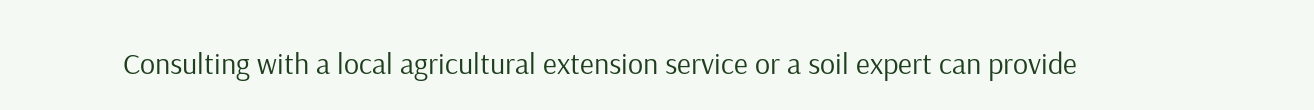Consulting with a local agricultural extension service or a soil expert can provide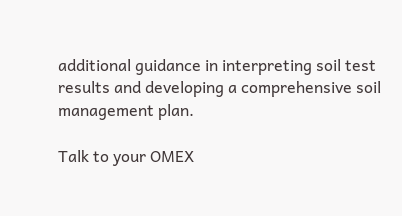additional guidance in interpreting soil test results and developing a comprehensive soil management plan.

Talk to your OMEX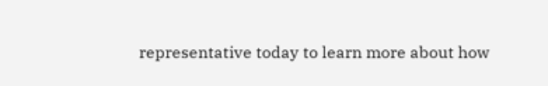representative today to learn more about how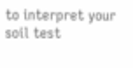to interpret your soil test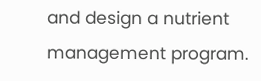and design a nutrient management program.